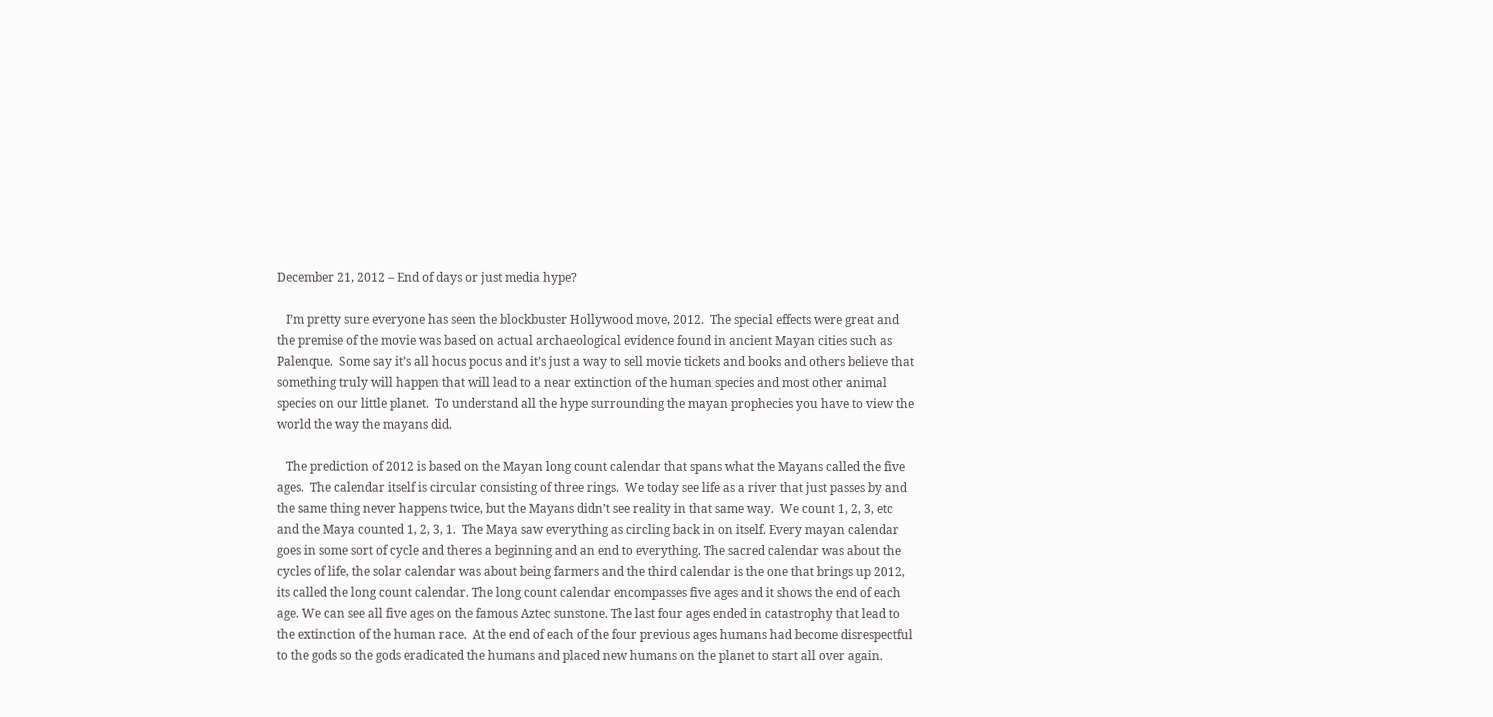December 21, 2012 – End of days or just media hype?

   I’m pretty sure everyone has seen the blockbuster Hollywood move, 2012.  The special effects were great and the premise of the movie was based on actual archaeological evidence found in ancient Mayan cities such as Palenque.  Some say it’s all hocus pocus and it’s just a way to sell movie tickets and books and others believe that something truly will happen that will lead to a near extinction of the human species and most other animal species on our little planet.  To understand all the hype surrounding the mayan prophecies you have to view the world the way the mayans did.

   The prediction of 2012 is based on the Mayan long count calendar that spans what the Mayans called the five ages.  The calendar itself is circular consisting of three rings.  We today see life as a river that just passes by and the same thing never happens twice, but the Mayans didn’t see reality in that same way.  We count 1, 2, 3, etc and the Maya counted 1, 2, 3, 1.  The Maya saw everything as circling back in on itself. Every mayan calendar goes in some sort of cycle and theres a beginning and an end to everything. The sacred calendar was about the cycles of life, the solar calendar was about being farmers and the third calendar is the one that brings up 2012, its called the long count calendar. The long count calendar encompasses five ages and it shows the end of each age. We can see all five ages on the famous Aztec sunstone. The last four ages ended in catastrophy that lead to the extinction of the human race.  At the end of each of the four previous ages humans had become disrespectful to the gods so the gods eradicated the humans and placed new humans on the planet to start all over again.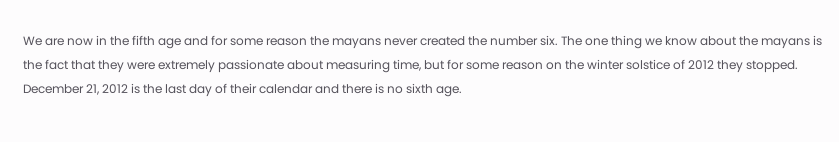We are now in the fifth age and for some reason the mayans never created the number six. The one thing we know about the mayans is the fact that they were extremely passionate about measuring time, but for some reason on the winter solstice of 2012 they stopped. December 21, 2012 is the last day of their calendar and there is no sixth age.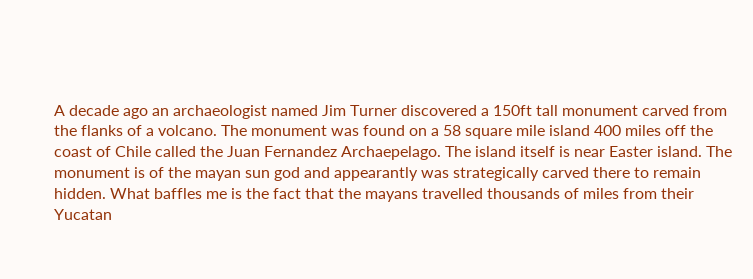A decade ago an archaeologist named Jim Turner discovered a 150ft tall monument carved from the flanks of a volcano. The monument was found on a 58 square mile island 400 miles off the coast of Chile called the Juan Fernandez Archaepelago. The island itself is near Easter island. The monument is of the mayan sun god and appearantly was strategically carved there to remain hidden. What baffles me is the fact that the mayans travelled thousands of miles from their Yucatan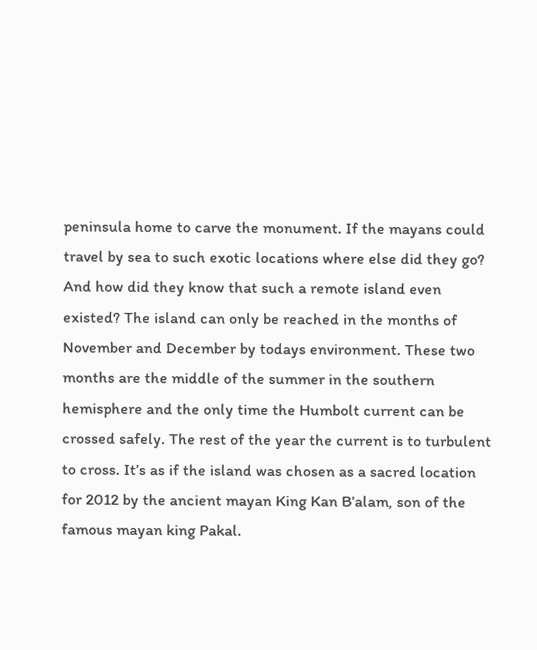peninsula home to carve the monument. If the mayans could travel by sea to such exotic locations where else did they go? And how did they know that such a remote island even existed? The island can only be reached in the months of November and December by todays environment. These two months are the middle of the summer in the southern hemisphere and the only time the Humbolt current can be crossed safely. The rest of the year the current is to turbulent to cross. It’s as if the island was chosen as a sacred location for 2012 by the ancient mayan King Kan B’alam, son of the famous mayan king Pakal.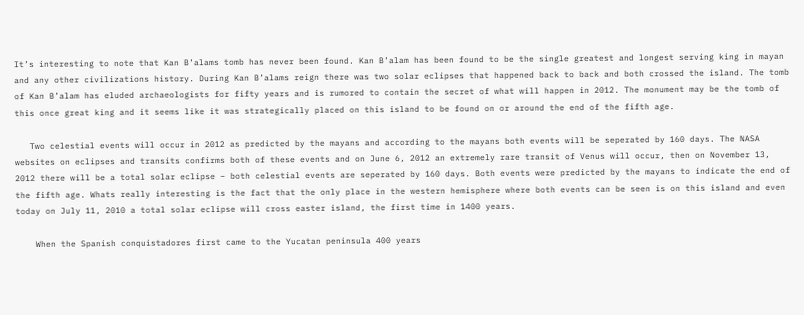It’s interesting to note that Kan B’alams tomb has never been found. Kan B’alam has been found to be the single greatest and longest serving king in mayan and any other civilizations history. During Kan B’alams reign there was two solar eclipses that happened back to back and both crossed the island. The tomb of Kan B’alam has eluded archaeologists for fifty years and is rumored to contain the secret of what will happen in 2012. The monument may be the tomb of this once great king and it seems like it was strategically placed on this island to be found on or around the end of the fifth age.

   Two celestial events will occur in 2012 as predicted by the mayans and according to the mayans both events will be seperated by 160 days. The NASA websites on eclipses and transits confirms both of these events and on June 6, 2012 an extremely rare transit of Venus will occur, then on November 13, 2012 there will be a total solar eclipse – both celestial events are seperated by 160 days. Both events were predicted by the mayans to indicate the end of the fifth age. Whats really interesting is the fact that the only place in the western hemisphere where both events can be seen is on this island and even today on July 11, 2010 a total solar eclipse will cross easter island, the first time in 1400 years.

    When the Spanish conquistadores first came to the Yucatan peninsula 400 years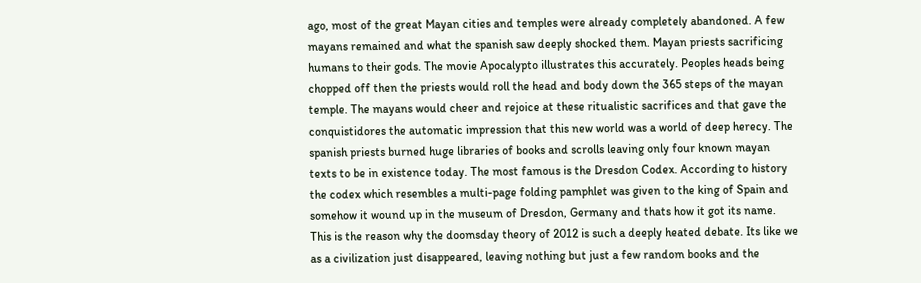ago, most of the great Mayan cities and temples were already completely abandoned. A few mayans remained and what the spanish saw deeply shocked them. Mayan priests sacrificing humans to their gods. The movie Apocalypto illustrates this accurately. Peoples heads being chopped off then the priests would roll the head and body down the 365 steps of the mayan temple. The mayans would cheer and rejoice at these ritualistic sacrifices and that gave the conquistidores the automatic impression that this new world was a world of deep herecy. The spanish priests burned huge libraries of books and scrolls leaving only four known mayan texts to be in existence today. The most famous is the Dresdon Codex. According to history the codex which resembles a multi-page folding pamphlet was given to the king of Spain and somehow it wound up in the museum of Dresdon, Germany and thats how it got its name. This is the reason why the doomsday theory of 2012 is such a deeply heated debate. Its like we as a civilization just disappeared, leaving nothing but just a few random books and the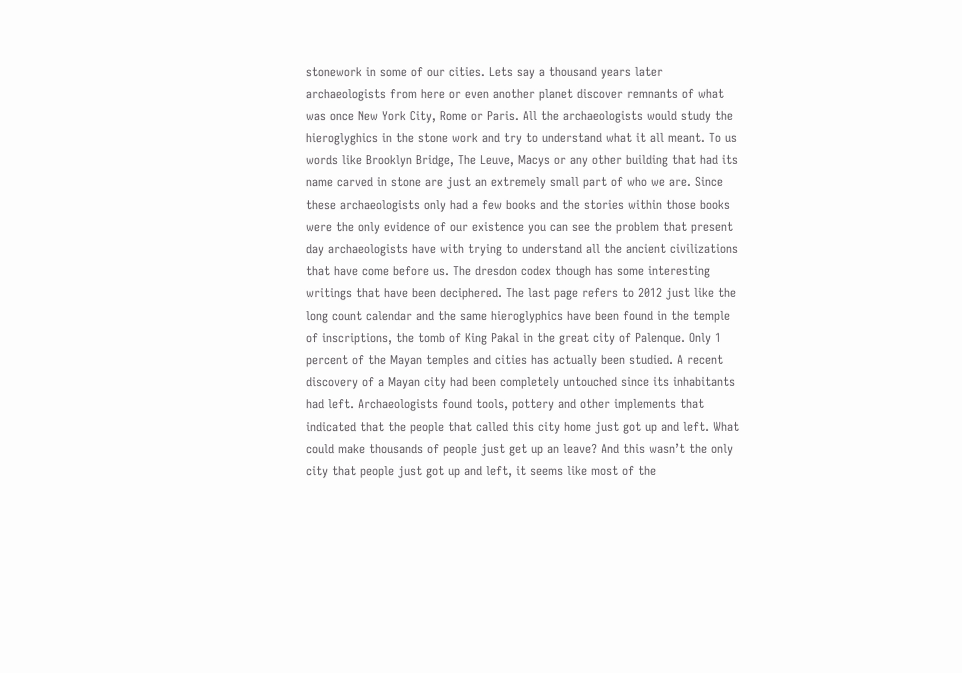stonework in some of our cities. Lets say a thousand years later archaeologists from here or even another planet discover remnants of what was once New York City, Rome or Paris. All the archaeologists would study the hieroglyghics in the stone work and try to understand what it all meant. To us words like Brooklyn Bridge, The Leuve, Macys or any other building that had its name carved in stone are just an extremely small part of who we are. Since these archaeologists only had a few books and the stories within those books were the only evidence of our existence you can see the problem that present day archaeologists have with trying to understand all the ancient civilizations that have come before us. The dresdon codex though has some interesting writings that have been deciphered. The last page refers to 2012 just like the long count calendar and the same hieroglyphics have been found in the temple of inscriptions, the tomb of King Pakal in the great city of Palenque. Only 1 percent of the Mayan temples and cities has actually been studied. A recent discovery of a Mayan city had been completely untouched since its inhabitants had left. Archaeologists found tools, pottery and other implements that indicated that the people that called this city home just got up and left. What could make thousands of people just get up an leave? And this wasn’t the only city that people just got up and left, it seems like most of the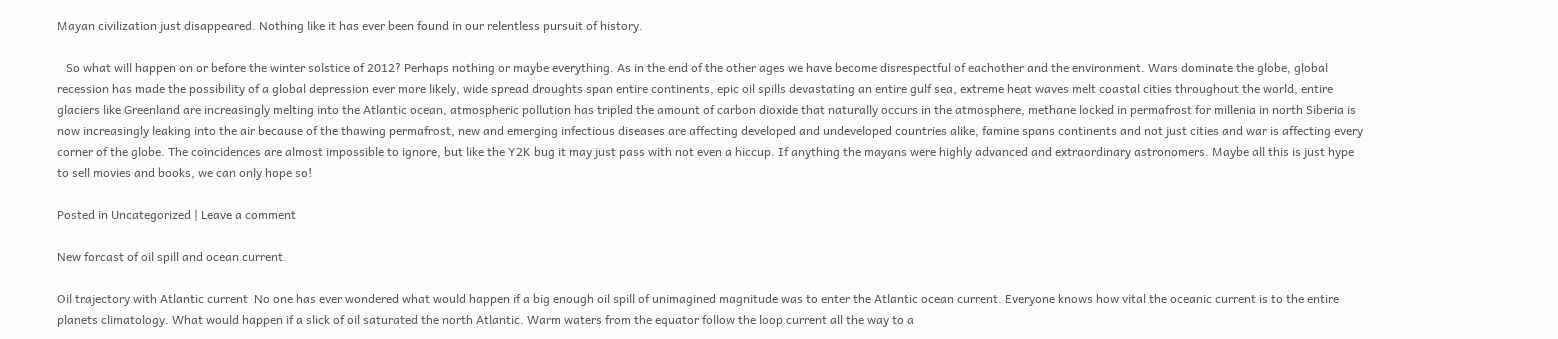Mayan civilization just disappeared. Nothing like it has ever been found in our relentless pursuit of history.

   So what will happen on or before the winter solstice of 2012? Perhaps nothing or maybe everything. As in the end of the other ages we have become disrespectful of eachother and the environment. Wars dominate the globe, global recession has made the possibility of a global depression ever more likely, wide spread droughts span entire continents, epic oil spills devastating an entire gulf sea, extreme heat waves melt coastal cities throughout the world, entire glaciers like Greenland are increasingly melting into the Atlantic ocean, atmospheric pollution has tripled the amount of carbon dioxide that naturally occurs in the atmosphere, methane locked in permafrost for millenia in north Siberia is now increasingly leaking into the air because of the thawing permafrost, new and emerging infectious diseases are affecting developed and undeveloped countries alike, famine spans continents and not just cities and war is affecting every corner of the globe. The coincidences are almost impossible to ignore, but like the Y2K bug it may just pass with not even a hiccup. If anything the mayans were highly advanced and extraordinary astronomers. Maybe all this is just hype to sell movies and books, we can only hope so!

Posted in Uncategorized | Leave a comment

New forcast of oil spill and ocean current.

Oil trajectory with Atlantic current  No one has ever wondered what would happen if a big enough oil spill of unimagined magnitude was to enter the Atlantic ocean current. Everyone knows how vital the oceanic current is to the entire planets climatology. What would happen if a slick of oil saturated the north Atlantic. Warm waters from the equator follow the loop current all the way to a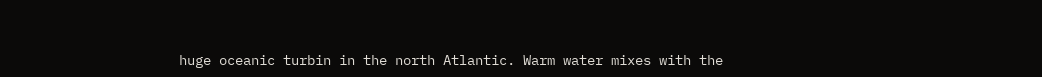huge oceanic turbin in the north Atlantic. Warm water mixes with the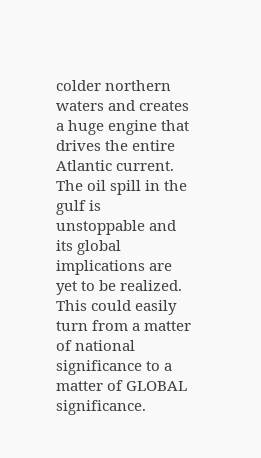colder northern waters and creates a huge engine that drives the entire Atlantic current. The oil spill in the gulf is unstoppable and its global implications are yet to be realized. This could easily turn from a matter of national significance to a matter of GLOBAL significance.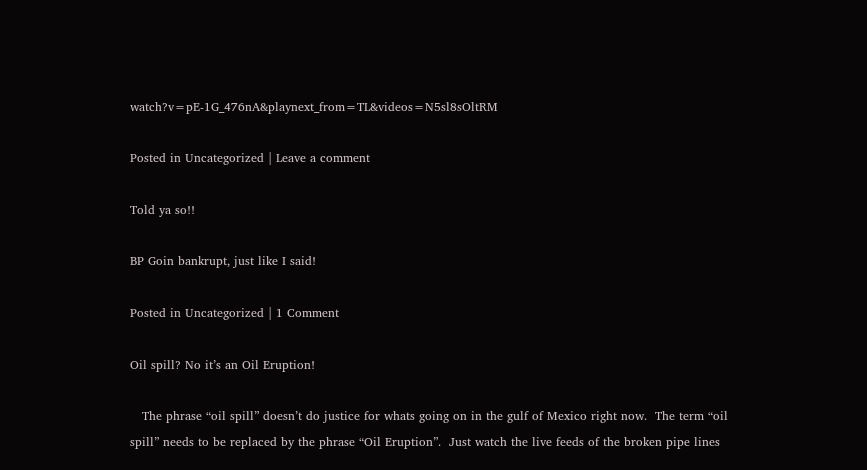watch?v=pE-1G_476nA&playnext_from=TL&videos=N5sl8sOltRM

Posted in Uncategorized | Leave a comment

Told ya so!!

BP Goin bankrupt, just like I said!

Posted in Uncategorized | 1 Comment

Oil spill? No it’s an Oil Eruption!

   The phrase “oil spill” doesn’t do justice for whats going on in the gulf of Mexico right now.  The term “oil spill” needs to be replaced by the phrase “Oil Eruption”.  Just watch the live feeds of the broken pipe lines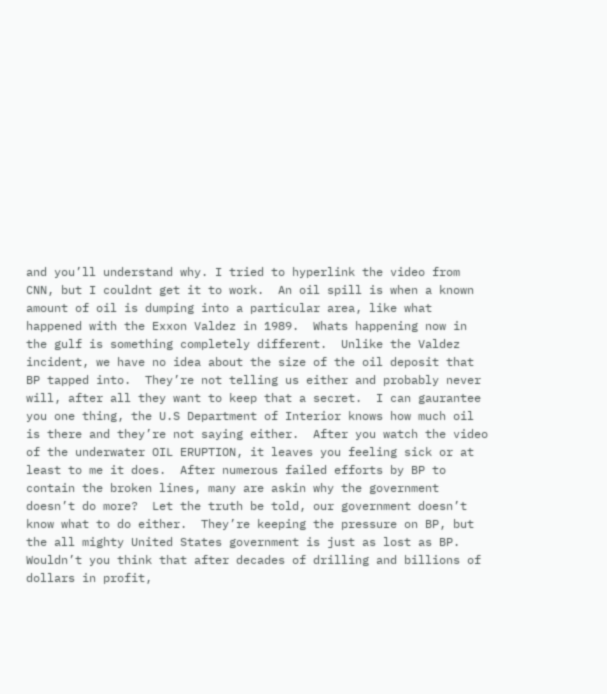and you’ll understand why. I tried to hyperlink the video from CNN, but I couldnt get it to work.  An oil spill is when a known amount of oil is dumping into a particular area, like what happened with the Exxon Valdez in 1989.  Whats happening now in the gulf is something completely different.  Unlike the Valdez incident, we have no idea about the size of the oil deposit that BP tapped into.  They’re not telling us either and probably never will, after all they want to keep that a secret.  I can gaurantee you one thing, the U.S Department of Interior knows how much oil is there and they’re not saying either.  After you watch the video of the underwater OIL ERUPTION, it leaves you feeling sick or at least to me it does.  After numerous failed efforts by BP to contain the broken lines, many are askin why the government doesn’t do more?  Let the truth be told, our government doesn’t know what to do either.  They’re keeping the pressure on BP, but the all mighty United States government is just as lost as BP.  Wouldn’t you think that after decades of drilling and billions of dollars in profit,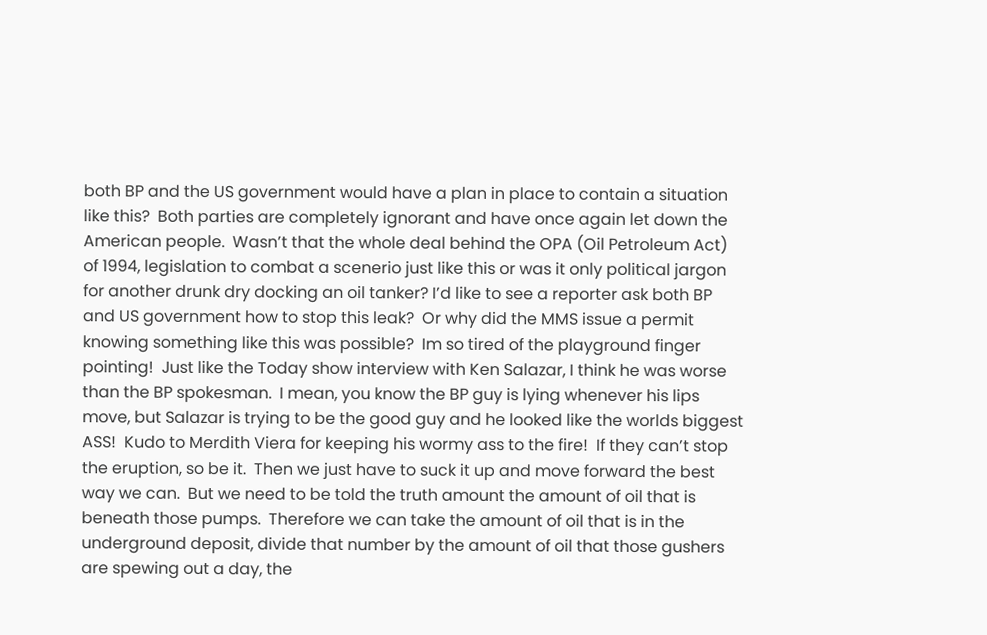both BP and the US government would have a plan in place to contain a situation like this?  Both parties are completely ignorant and have once again let down the American people.  Wasn’t that the whole deal behind the OPA (Oil Petroleum Act) of 1994, legislation to combat a scenerio just like this or was it only political jargon for another drunk dry docking an oil tanker? I’d like to see a reporter ask both BP and US government how to stop this leak?  Or why did the MMS issue a permit knowing something like this was possible?  Im so tired of the playground finger pointing!  Just like the Today show interview with Ken Salazar, I think he was worse than the BP spokesman.  I mean, you know the BP guy is lying whenever his lips move, but Salazar is trying to be the good guy and he looked like the worlds biggest ASS!  Kudo to Merdith Viera for keeping his wormy ass to the fire!  If they can’t stop the eruption, so be it.  Then we just have to suck it up and move forward the best way we can.  But we need to be told the truth amount the amount of oil that is beneath those pumps.  Therefore we can take the amount of oil that is in the underground deposit, divide that number by the amount of oil that those gushers are spewing out a day, the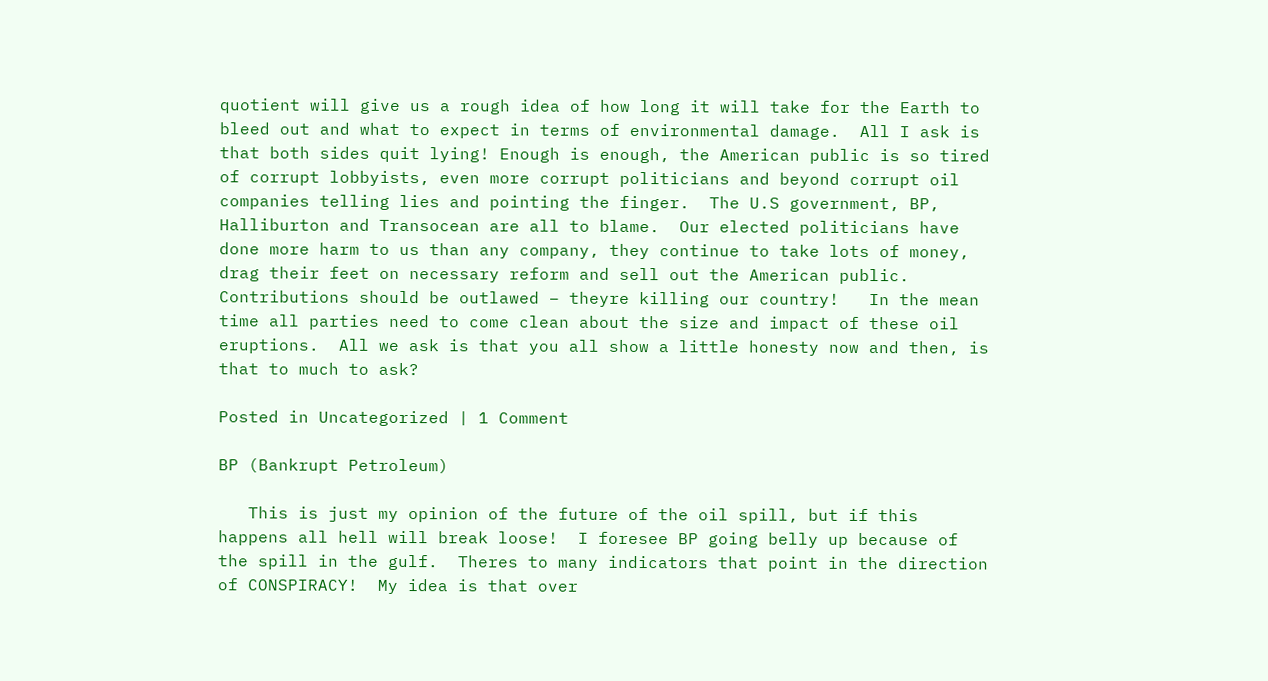quotient will give us a rough idea of how long it will take for the Earth to bleed out and what to expect in terms of environmental damage.  All I ask is that both sides quit lying! Enough is enough, the American public is so tired of corrupt lobbyists, even more corrupt politicians and beyond corrupt oil companies telling lies and pointing the finger.  The U.S government, BP, Halliburton and Transocean are all to blame.  Our elected politicians have done more harm to us than any company, they continue to take lots of money, drag their feet on necessary reform and sell out the American public.  Contributions should be outlawed – theyre killing our country!   In the mean time all parties need to come clean about the size and impact of these oil eruptions.  All we ask is that you all show a little honesty now and then, is that to much to ask?

Posted in Uncategorized | 1 Comment

BP (Bankrupt Petroleum)

   This is just my opinion of the future of the oil spill, but if this happens all hell will break loose!  I foresee BP going belly up because of the spill in the gulf.  Theres to many indicators that point in the direction of CONSPIRACY!  My idea is that over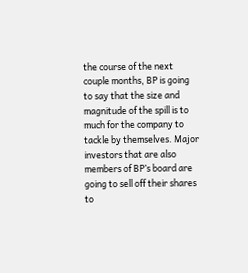the course of the next couple months, BP is going to say that the size and magnitude of the spill is to much for the company to tackle by themselves. Major investors that are also members of BP’s board are going to sell off their shares to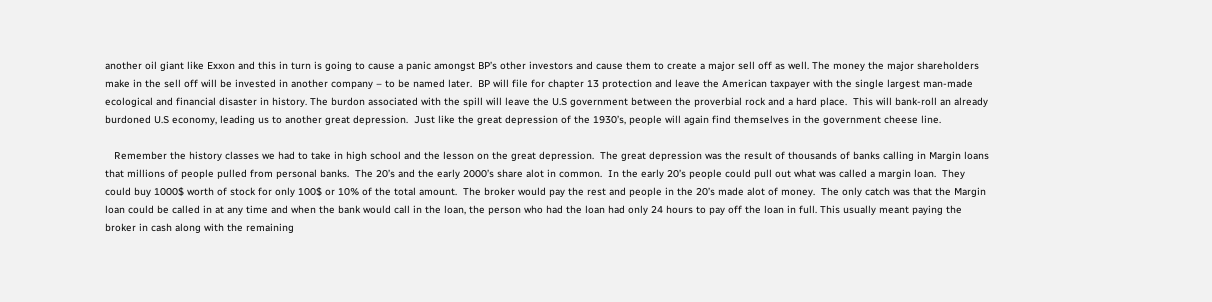another oil giant like Exxon and this in turn is going to cause a panic amongst BP’s other investors and cause them to create a major sell off as well. The money the major shareholders make in the sell off will be invested in another company – to be named later.  BP will file for chapter 13 protection and leave the American taxpayer with the single largest man-made ecological and financial disaster in history. The burdon associated with the spill will leave the U.S government between the proverbial rock and a hard place.  This will bank-roll an already burdoned U.S economy, leading us to another great depression.  Just like the great depression of the 1930’s, people will again find themselves in the government cheese line.

   Remember the history classes we had to take in high school and the lesson on the great depression.  The great depression was the result of thousands of banks calling in Margin loans that millions of people pulled from personal banks.  The 20’s and the early 2000’s share alot in common.  In the early 20’s people could pull out what was called a margin loan.  They could buy 1000$ worth of stock for only 100$ or 10% of the total amount.  The broker would pay the rest and people in the 20’s made alot of money.  The only catch was that the Margin loan could be called in at any time and when the bank would call in the loan, the person who had the loan had only 24 hours to pay off the loan in full. This usually meant paying the broker in cash along with the remaining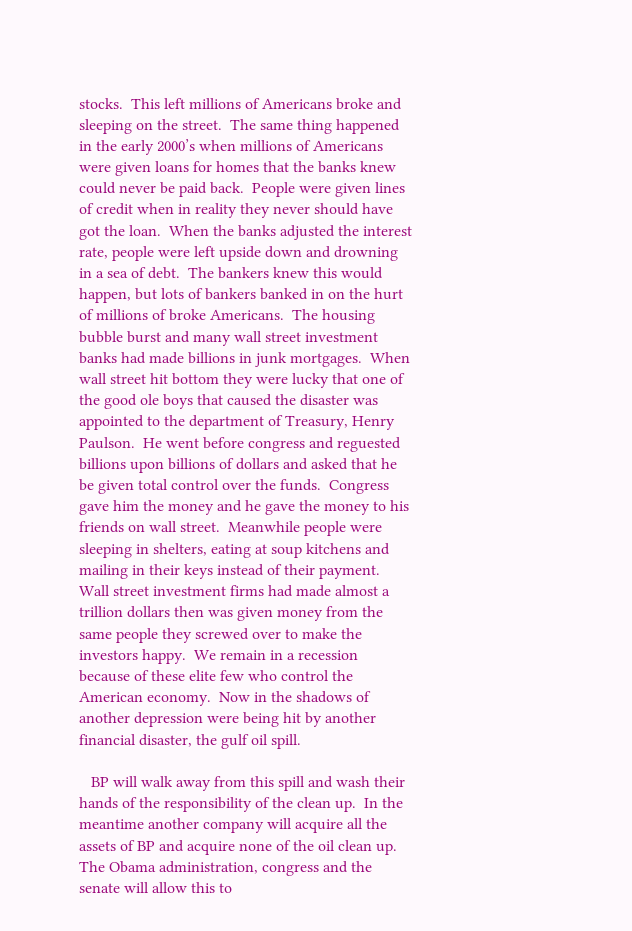stocks.  This left millions of Americans broke and sleeping on the street.  The same thing happened in the early 2000’s when millions of Americans were given loans for homes that the banks knew could never be paid back.  People were given lines of credit when in reality they never should have got the loan.  When the banks adjusted the interest rate, people were left upside down and drowning in a sea of debt.  The bankers knew this would happen, but lots of bankers banked in on the hurt of millions of broke Americans.  The housing bubble burst and many wall street investment banks had made billions in junk mortgages.  When wall street hit bottom they were lucky that one of the good ole boys that caused the disaster was appointed to the department of Treasury, Henry Paulson.  He went before congress and reguested billions upon billions of dollars and asked that he be given total control over the funds.  Congress gave him the money and he gave the money to his friends on wall street.  Meanwhile people were sleeping in shelters, eating at soup kitchens and mailing in their keys instead of their payment.  Wall street investment firms had made almost a trillion dollars then was given money from the same people they screwed over to make the investors happy.  We remain in a recession because of these elite few who control the American economy.  Now in the shadows of another depression were being hit by another financial disaster, the gulf oil spill.

   BP will walk away from this spill and wash their hands of the responsibility of the clean up.  In the meantime another company will acquire all the assets of BP and acquire none of the oil clean up.  The Obama administration, congress and the senate will allow this to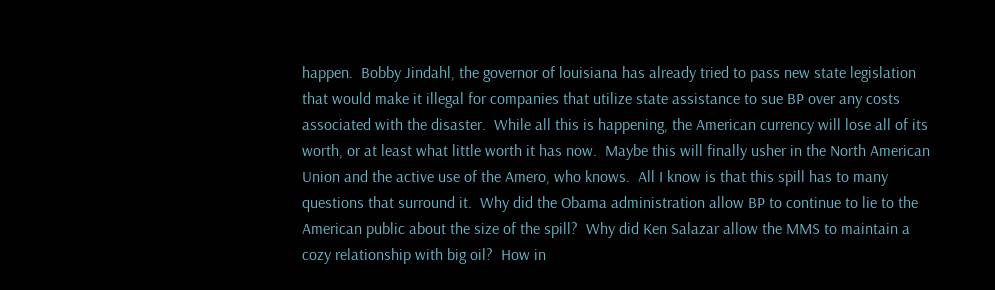happen.  Bobby Jindahl, the governor of louisiana has already tried to pass new state legislation that would make it illegal for companies that utilize state assistance to sue BP over any costs associated with the disaster.  While all this is happening, the American currency will lose all of its worth, or at least what little worth it has now.  Maybe this will finally usher in the North American Union and the active use of the Amero, who knows.  All I know is that this spill has to many questions that surround it.  Why did the Obama administration allow BP to continue to lie to the American public about the size of the spill?  Why did Ken Salazar allow the MMS to maintain a cozy relationship with big oil?  How in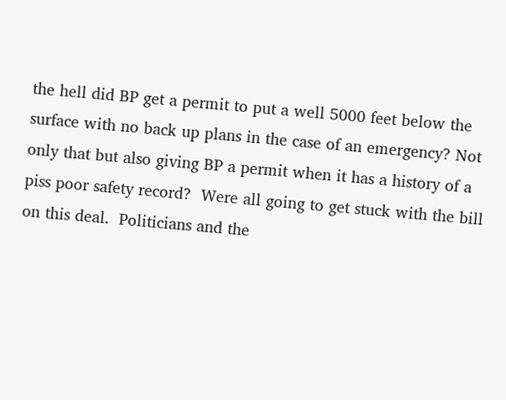the hell did BP get a permit to put a well 5000 feet below the surface with no back up plans in the case of an emergency? Not only that but also giving BP a permit when it has a history of a piss poor safety record?  Were all going to get stuck with the bill on this deal.  Politicians and the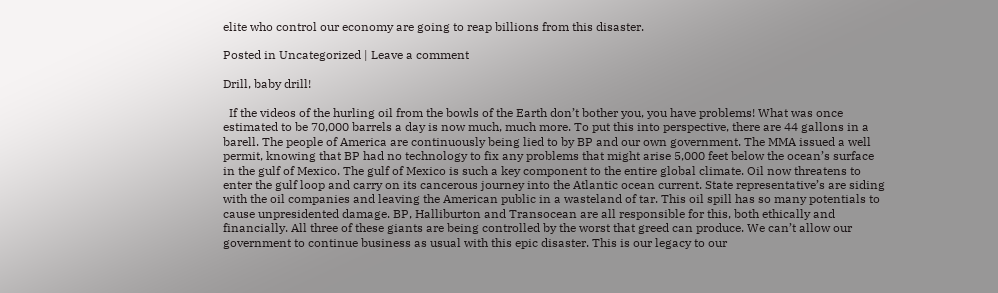elite who control our economy are going to reap billions from this disaster.

Posted in Uncategorized | Leave a comment

Drill, baby drill!

  If the videos of the hurling oil from the bowls of the Earth don’t bother you, you have problems! What was once estimated to be 70,000 barrels a day is now much, much more. To put this into perspective, there are 44 gallons in a barell. The people of America are continuously being lied to by BP and our own government. The MMA issued a well permit, knowing that BP had no technology to fix any problems that might arise 5,000 feet below the ocean’s surface in the gulf of Mexico. The gulf of Mexico is such a key component to the entire global climate. Oil now threatens to enter the gulf loop and carry on its cancerous journey into the Atlantic ocean current. State representative’s are siding with the oil companies and leaving the American public in a wasteland of tar. This oil spill has so many potentials to cause unpresidented damage. BP, Halliburton and Transocean are all responsible for this, both ethically and financially. All three of these giants are being controlled by the worst that greed can produce. We can’t allow our government to continue business as usual with this epic disaster. This is our legacy to our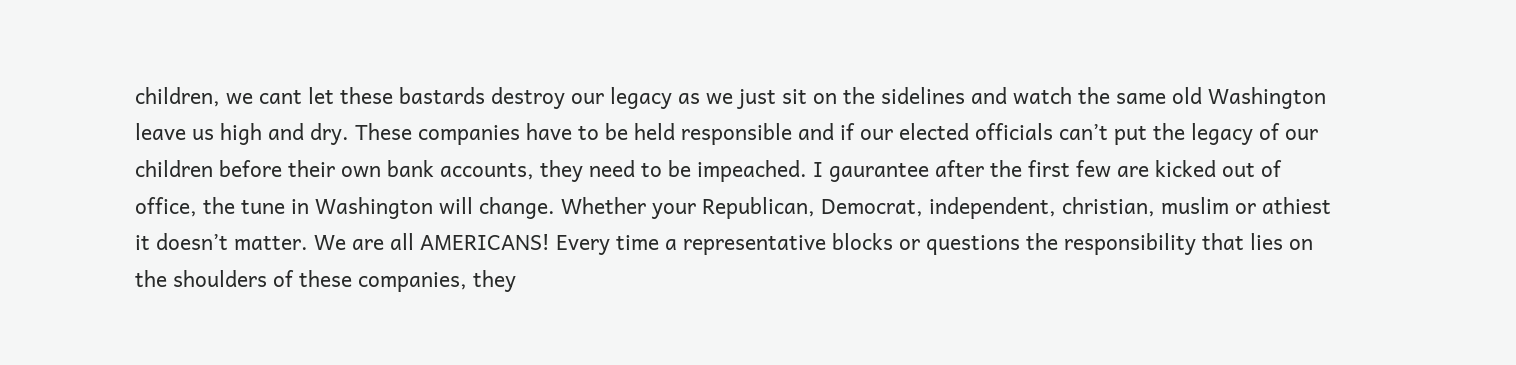children, we cant let these bastards destroy our legacy as we just sit on the sidelines and watch the same old Washington leave us high and dry. These companies have to be held responsible and if our elected officials can’t put the legacy of our children before their own bank accounts, they need to be impeached. I gaurantee after the first few are kicked out of office, the tune in Washington will change. Whether your Republican, Democrat, independent, christian, muslim or athiest it doesn’t matter. We are all AMERICANS! Every time a representative blocks or questions the responsibility that lies on the shoulders of these companies, they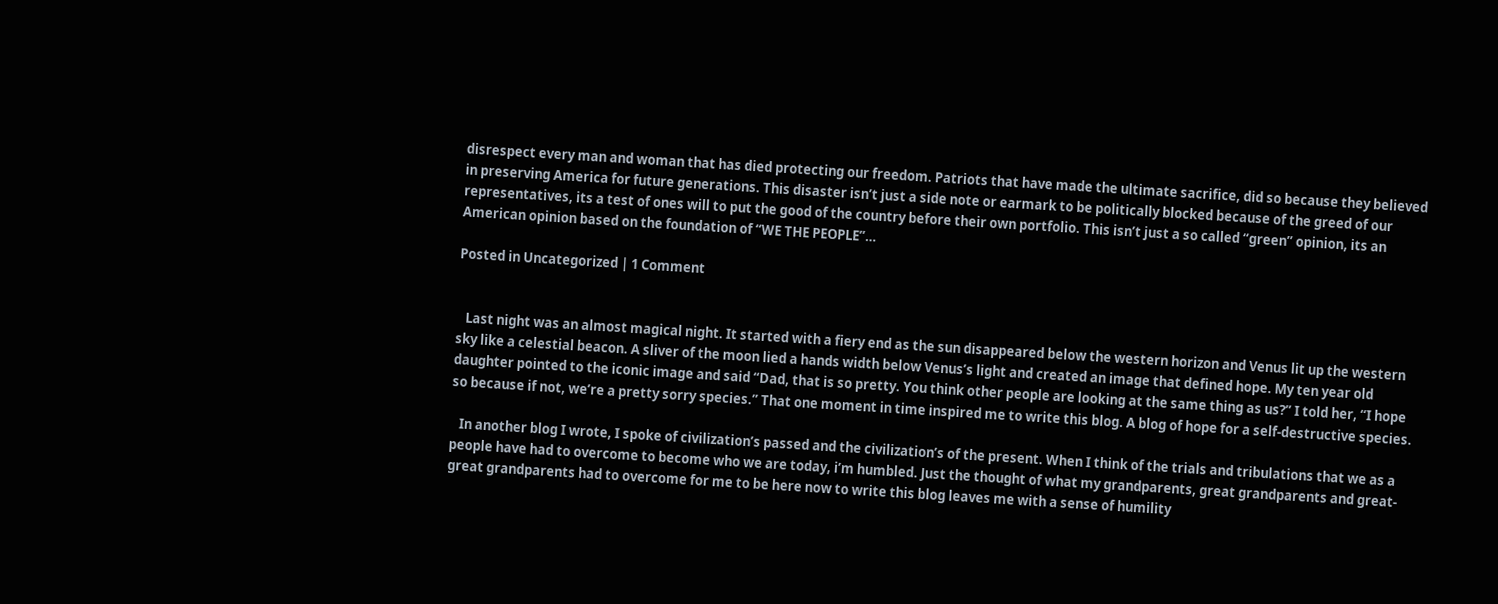disrespect every man and woman that has died protecting our freedom. Patriots that have made the ultimate sacrifice, did so because they believed in preserving America for future generations. This disaster isn’t just a side note or earmark to be politically blocked because of the greed of our representatives, its a test of ones will to put the good of the country before their own portfolio. This isn’t just a so called “green” opinion, its an American opinion based on the foundation of “WE THE PEOPLE”…

Posted in Uncategorized | 1 Comment


   Last night was an almost magical night. It started with a fiery end as the sun disappeared below the western horizon and Venus lit up the western sky like a celestial beacon. A sliver of the moon lied a hands width below Venus’s light and created an image that defined hope. My ten year old daughter pointed to the iconic image and said “Dad, that is so pretty. You think other people are looking at the same thing as us?” I told her, “I hope so because if not, we’re a pretty sorry species.” That one moment in time inspired me to write this blog. A blog of hope for a self-destructive species.

   In another blog I wrote, I spoke of civilization’s passed and the civilization’s of the present. When I think of the trials and tribulations that we as a people have had to overcome to become who we are today, i’m humbled. Just the thought of what my grandparents, great grandparents and great-great grandparents had to overcome for me to be here now to write this blog leaves me with a sense of humility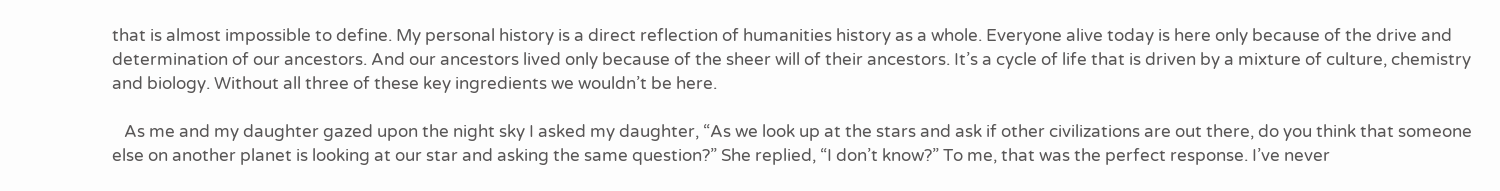that is almost impossible to define. My personal history is a direct reflection of humanities history as a whole. Everyone alive today is here only because of the drive and determination of our ancestors. And our ancestors lived only because of the sheer will of their ancestors. It’s a cycle of life that is driven by a mixture of culture, chemistry and biology. Without all three of these key ingredients we wouldn’t be here.

   As me and my daughter gazed upon the night sky I asked my daughter, “As we look up at the stars and ask if other civilizations are out there, do you think that someone else on another planet is looking at our star and asking the same question?” She replied, “I don’t know?” To me, that was the perfect response. I’ve never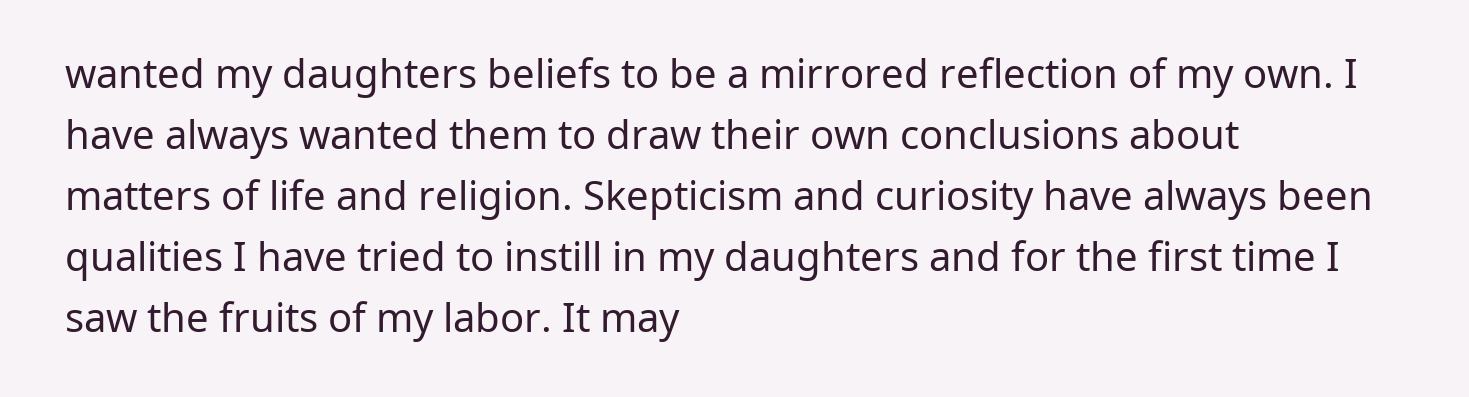wanted my daughters beliefs to be a mirrored reflection of my own. I have always wanted them to draw their own conclusions about matters of life and religion. Skepticism and curiosity have always been qualities I have tried to instill in my daughters and for the first time I saw the fruits of my labor. It may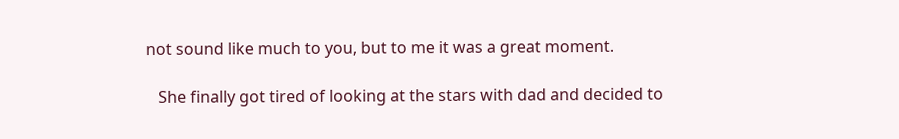not sound like much to you, but to me it was a great moment.

   She finally got tired of looking at the stars with dad and decided to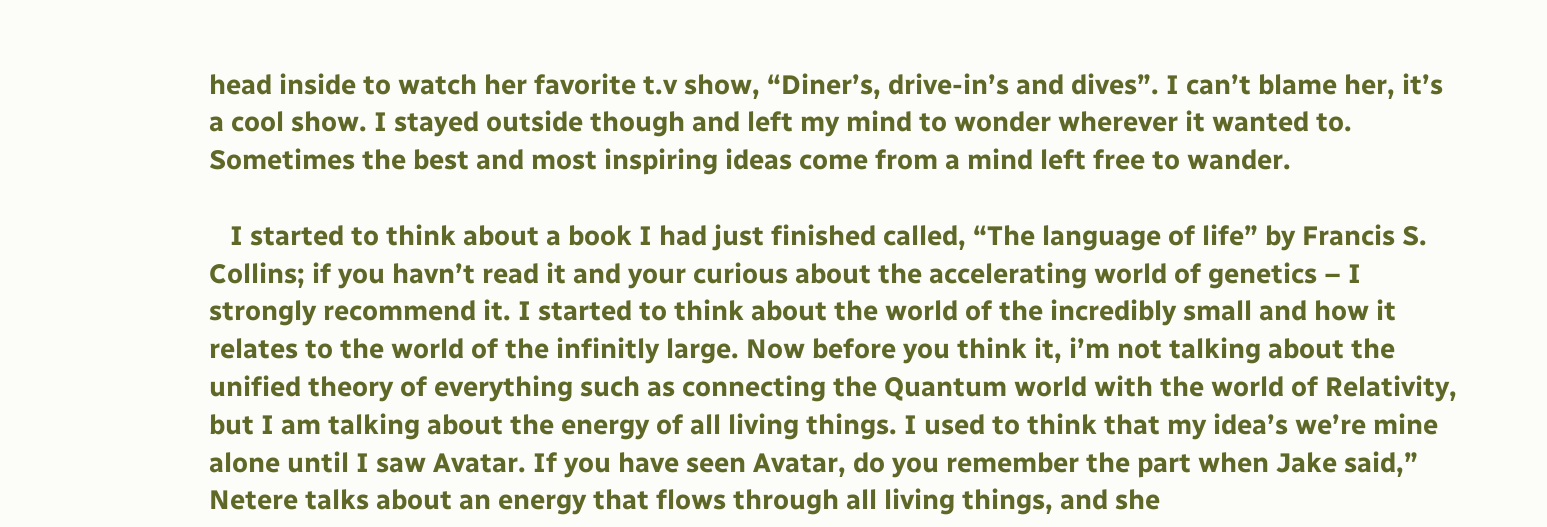head inside to watch her favorite t.v show, “Diner’s, drive-in’s and dives”. I can’t blame her, it’s a cool show. I stayed outside though and left my mind to wonder wherever it wanted to. Sometimes the best and most inspiring ideas come from a mind left free to wander.

   I started to think about a book I had just finished called, “The language of life” by Francis S. Collins; if you havn’t read it and your curious about the accelerating world of genetics – I strongly recommend it. I started to think about the world of the incredibly small and how it relates to the world of the infinitly large. Now before you think it, i’m not talking about the unified theory of everything such as connecting the Quantum world with the world of Relativity, but I am talking about the energy of all living things. I used to think that my idea’s we’re mine alone until I saw Avatar. If you have seen Avatar, do you remember the part when Jake said,” Netere talks about an energy that flows through all living things, and she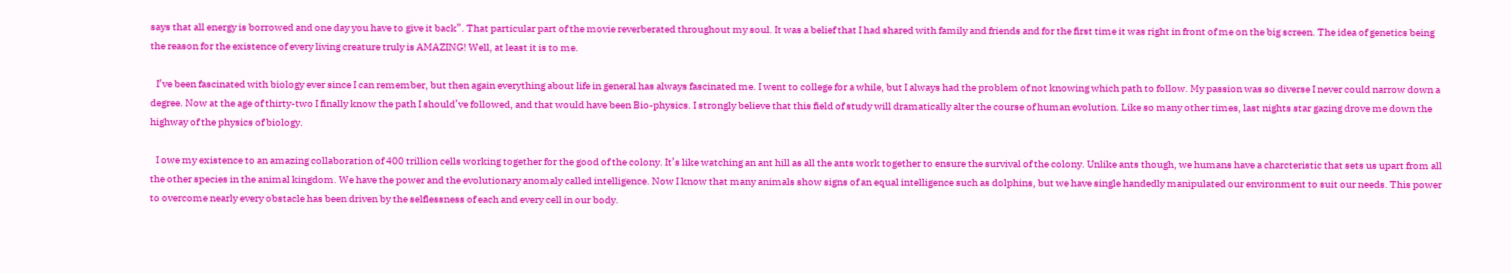says that all energy is borrowed and one day you have to give it back”. That particular part of the movie reverberated throughout my soul. It was a belief that I had shared with family and friends and for the first time it was right in front of me on the big screen. The idea of genetics being the reason for the existence of every living creature truly is AMAZING! Well, at least it is to me.

   I’ve been fascinated with biology ever since I can remember, but then again everything about life in general has always fascinated me. I went to college for a while, but I always had the problem of not knowing which path to follow. My passion was so diverse I never could narrow down a degree. Now at the age of thirty-two I finally know the path I should’ve followed, and that would have been Bio-physics. I strongly believe that this field of study will dramatically alter the course of human evolution. Like so many other times, last nights star gazing drove me down the highway of the physics of biology.

   I owe my existence to an amazing collaboration of 400 trillion cells working together for the good of the colony. It’s like watching an ant hill as all the ants work together to ensure the survival of the colony. Unlike ants though, we humans have a charcteristic that sets us upart from all the other species in the animal kingdom. We have the power and the evolutionary anomaly called intelligence. Now I know that many animals show signs of an equal intelligence such as dolphins, but we have single handedly manipulated our environment to suit our needs. This power to overcome nearly every obstacle has been driven by the selflessness of each and every cell in our body.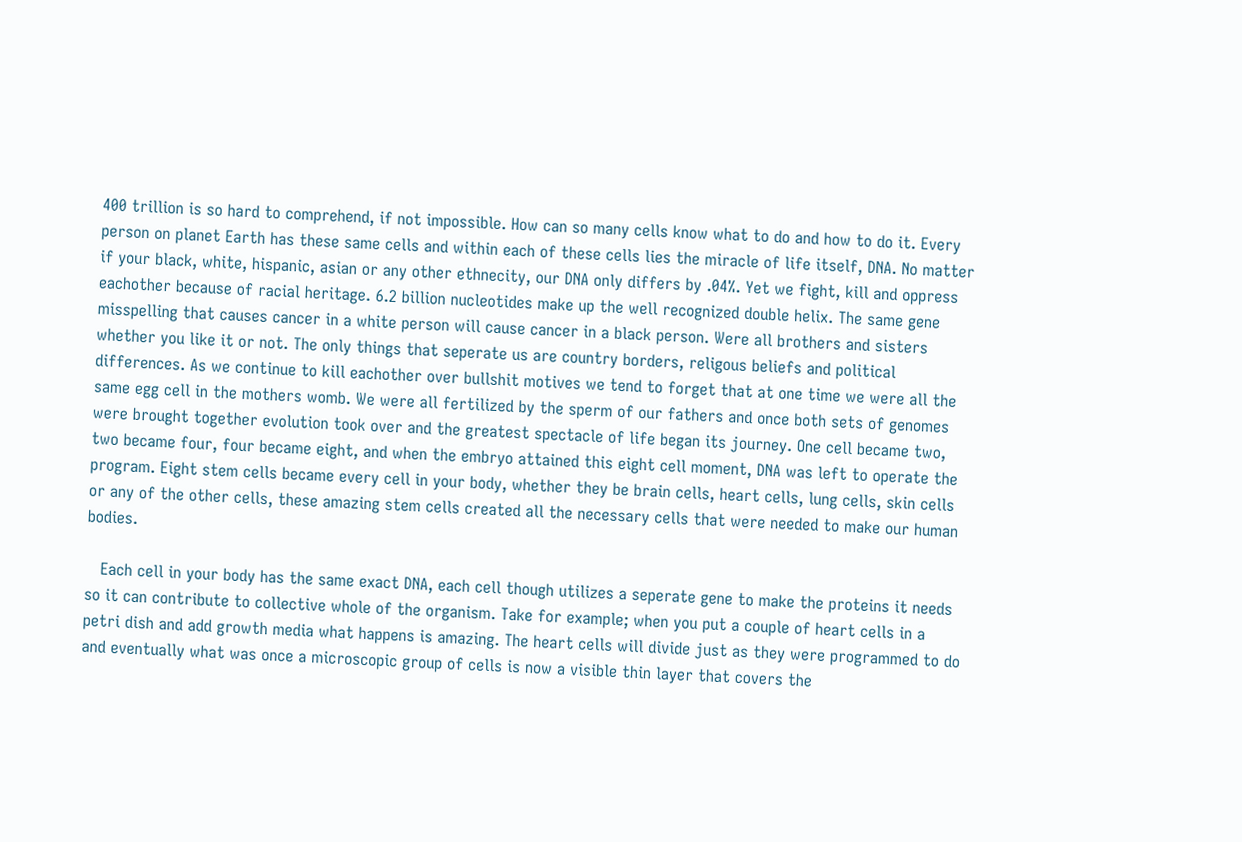400 trillion is so hard to comprehend, if not impossible. How can so many cells know what to do and how to do it. Every person on planet Earth has these same cells and within each of these cells lies the miracle of life itself, DNA. No matter if your black, white, hispanic, asian or any other ethnecity, our DNA only differs by .04%. Yet we fight, kill and oppress eachother because of racial heritage. 6.2 billion nucleotides make up the well recognized double helix. The same gene misspelling that causes cancer in a white person will cause cancer in a black person. Were all brothers and sisters whether you like it or not. The only things that seperate us are country borders, religous beliefs and political differences. As we continue to kill eachother over bullshit motives we tend to forget that at one time we were all the same egg cell in the mothers womb. We were all fertilized by the sperm of our fathers and once both sets of genomes were brought together evolution took over and the greatest spectacle of life began its journey. One cell became two, two became four, four became eight, and when the embryo attained this eight cell moment, DNA was left to operate the program. Eight stem cells became every cell in your body, whether they be brain cells, heart cells, lung cells, skin cells or any of the other cells, these amazing stem cells created all the necessary cells that were needed to make our human bodies.

   Each cell in your body has the same exact DNA, each cell though utilizes a seperate gene to make the proteins it needs so it can contribute to collective whole of the organism. Take for example; when you put a couple of heart cells in a petri dish and add growth media what happens is amazing. The heart cells will divide just as they were programmed to do and eventually what was once a microscopic group of cells is now a visible thin layer that covers the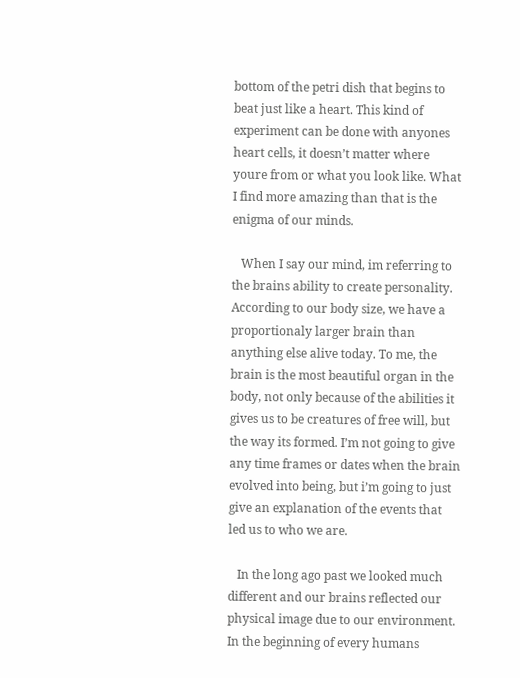bottom of the petri dish that begins to beat just like a heart. This kind of experiment can be done with anyones heart cells, it doesn’t matter where youre from or what you look like. What I find more amazing than that is the enigma of our minds.

   When I say our mind, im referring to the brains ability to create personality. According to our body size, we have a proportionaly larger brain than anything else alive today. To me, the brain is the most beautiful organ in the body, not only because of the abilities it gives us to be creatures of free will, but the way its formed. I’m not going to give any time frames or dates when the brain evolved into being, but i’m going to just give an explanation of the events that led us to who we are.

   In the long ago past we looked much different and our brains reflected our physical image due to our environment. In the beginning of every humans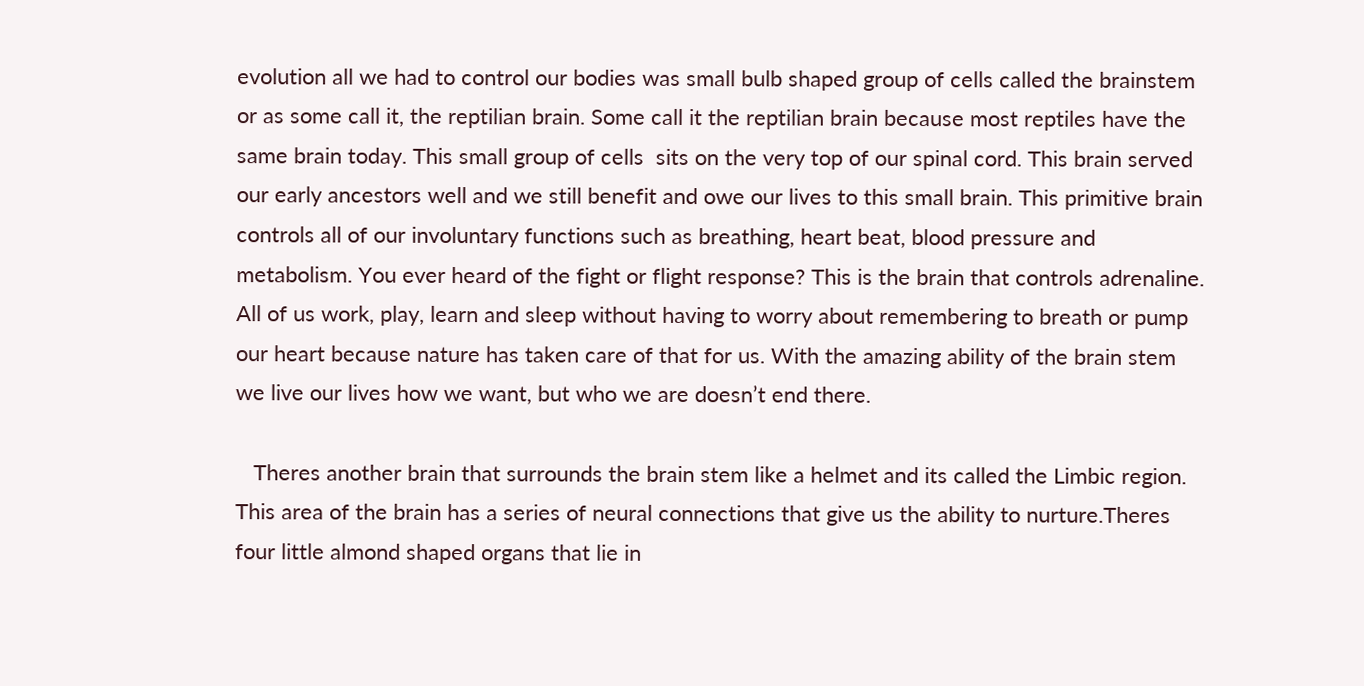evolution all we had to control our bodies was small bulb shaped group of cells called the brainstem or as some call it, the reptilian brain. Some call it the reptilian brain because most reptiles have the same brain today. This small group of cells  sits on the very top of our spinal cord. This brain served our early ancestors well and we still benefit and owe our lives to this small brain. This primitive brain controls all of our involuntary functions such as breathing, heart beat, blood pressure and metabolism. You ever heard of the fight or flight response? This is the brain that controls adrenaline. All of us work, play, learn and sleep without having to worry about remembering to breath or pump our heart because nature has taken care of that for us. With the amazing ability of the brain stem we live our lives how we want, but who we are doesn’t end there.

   Theres another brain that surrounds the brain stem like a helmet and its called the Limbic region. This area of the brain has a series of neural connections that give us the ability to nurture.Theres four little almond shaped organs that lie in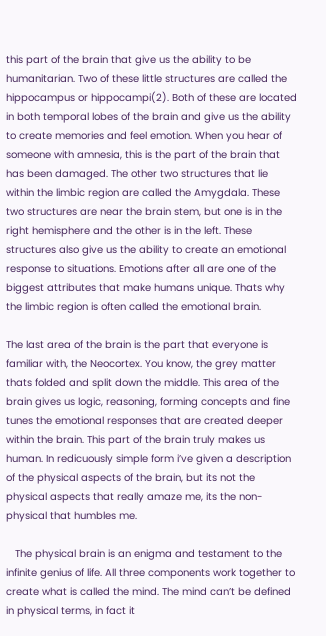this part of the brain that give us the ability to be humanitarian. Two of these little structures are called the hippocampus or hippocampi(2). Both of these are located in both temporal lobes of the brain and give us the ability to create memories and feel emotion. When you hear of someone with amnesia, this is the part of the brain that has been damaged. The other two structures that lie within the limbic region are called the Amygdala. These two structures are near the brain stem, but one is in the right hemisphere and the other is in the left. These structures also give us the ability to create an emotional response to situations. Emotions after all are one of the biggest attributes that make humans unique. Thats why the limbic region is often called the emotional brain.

The last area of the brain is the part that everyone is familiar with, the Neocortex. You know, the grey matter thats folded and split down the middle. This area of the brain gives us logic, reasoning, forming concepts and fine tunes the emotional responses that are created deeper within the brain. This part of the brain truly makes us human. In redicuously simple form i’ve given a description of the physical aspects of the brain, but its not the physical aspects that really amaze me, its the non-physical that humbles me.

   The physical brain is an enigma and testament to the infinite genius of life. All three components work together to create what is called the mind. The mind can’t be defined in physical terms, in fact it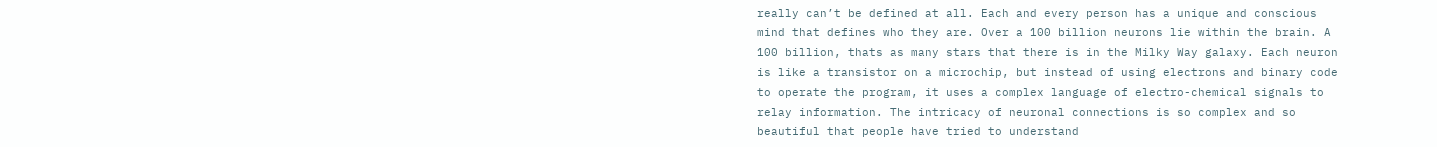really can’t be defined at all. Each and every person has a unique and conscious mind that defines who they are. Over a 100 billion neurons lie within the brain. A 100 billion, thats as many stars that there is in the Milky Way galaxy. Each neuron is like a transistor on a microchip, but instead of using electrons and binary code to operate the program, it uses a complex language of electro-chemical signals to relay information. The intricacy of neuronal connections is so complex and so beautiful that people have tried to understand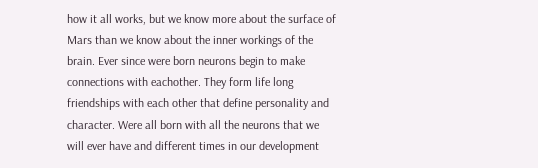how it all works, but we know more about the surface of Mars than we know about the inner workings of the brain. Ever since were born neurons begin to make connections with eachother. They form life long friendships with each other that define personality and character. Were all born with all the neurons that we will ever have and different times in our development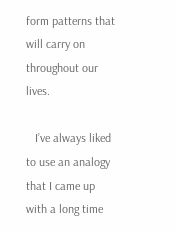form patterns that will carry on throughout our lives.

   I’ve always liked to use an analogy that I came up with a long time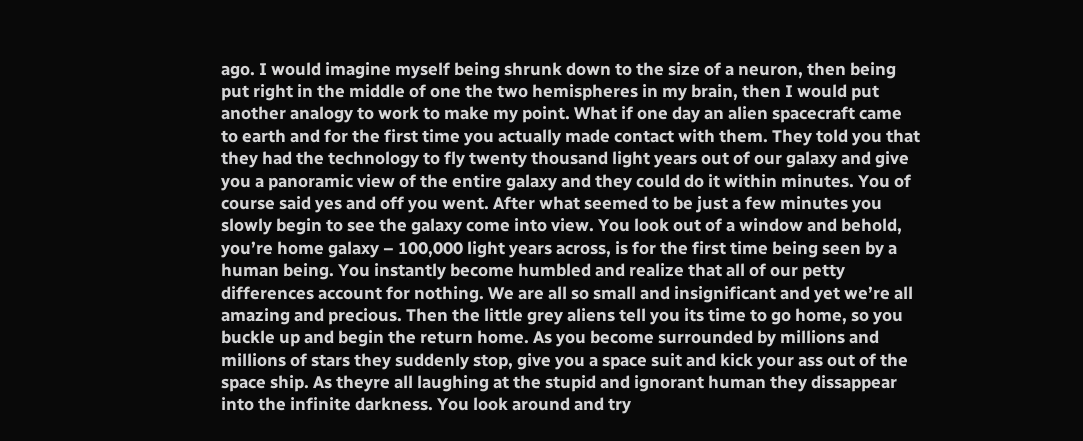ago. I would imagine myself being shrunk down to the size of a neuron, then being put right in the middle of one the two hemispheres in my brain, then I would put another analogy to work to make my point. What if one day an alien spacecraft came to earth and for the first time you actually made contact with them. They told you that they had the technology to fly twenty thousand light years out of our galaxy and give you a panoramic view of the entire galaxy and they could do it within minutes. You of course said yes and off you went. After what seemed to be just a few minutes you slowly begin to see the galaxy come into view. You look out of a window and behold, you’re home galaxy – 100,000 light years across, is for the first time being seen by a human being. You instantly become humbled and realize that all of our petty differences account for nothing. We are all so small and insignificant and yet we’re all amazing and precious. Then the little grey aliens tell you its time to go home, so you buckle up and begin the return home. As you become surrounded by millions and millions of stars they suddenly stop, give you a space suit and kick your ass out of the space ship. As theyre all laughing at the stupid and ignorant human they dissappear into the infinite darkness. You look around and try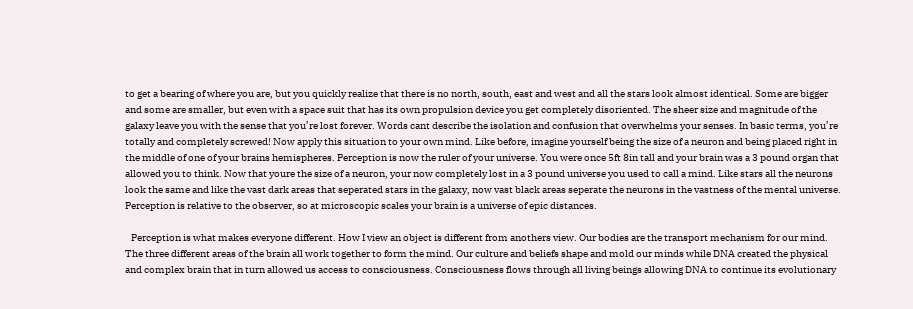to get a bearing of where you are, but you quickly realize that there is no north, south, east and west and all the stars look almost identical. Some are bigger and some are smaller, but even with a space suit that has its own propulsion device you get completely disoriented. The sheer size and magnitude of the galaxy leave you with the sense that you’re lost forever. Words cant describe the isolation and confusion that overwhelms your senses. In basic terms, you’re totally and completely screwed! Now apply this situation to your own mind. Like before, imagine yourself being the size of a neuron and being placed right in the middle of one of your brains hemispheres. Perception is now the ruler of your universe. You were once 5ft 8in tall and your brain was a 3 pound organ that allowed you to think. Now that youre the size of a neuron, your now completely lost in a 3 pound universe you used to call a mind. Like stars all the neurons look the same and like the vast dark areas that seperated stars in the galaxy, now vast black areas seperate the neurons in the vastness of the mental universe. Perception is relative to the observer, so at microscopic scales your brain is a universe of epic distances.

   Perception is what makes everyone different. How I view an object is different from anothers view. Our bodies are the transport mechanism for our mind. The three different areas of the brain all work together to form the mind. Our culture and beliefs shape and mold our minds while DNA created the physical and complex brain that in turn allowed us access to consciousness. Consciousness flows through all living beings allowing DNA to continue its evolutionary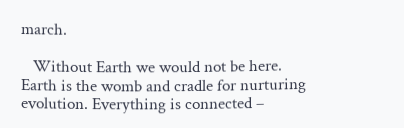march.

   Without Earth we would not be here. Earth is the womb and cradle for nurturing evolution. Everything is connected –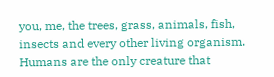you, me, the trees, grass, animals, fish, insects and every other living organism. Humans are the only creature that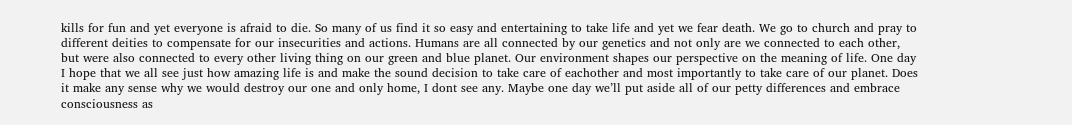kills for fun and yet everyone is afraid to die. So many of us find it so easy and entertaining to take life and yet we fear death. We go to church and pray to different deities to compensate for our insecurities and actions. Humans are all connected by our genetics and not only are we connected to each other, but were also connected to every other living thing on our green and blue planet. Our environment shapes our perspective on the meaning of life. One day I hope that we all see just how amazing life is and make the sound decision to take care of eachother and most importantly to take care of our planet. Does it make any sense why we would destroy our one and only home, I dont see any. Maybe one day we’ll put aside all of our petty differences and embrace consciousness as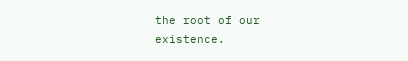the root of our existence.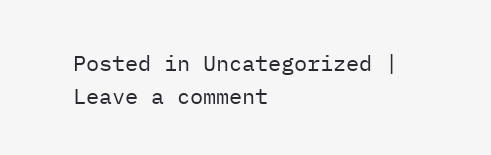Posted in Uncategorized | Leave a comment